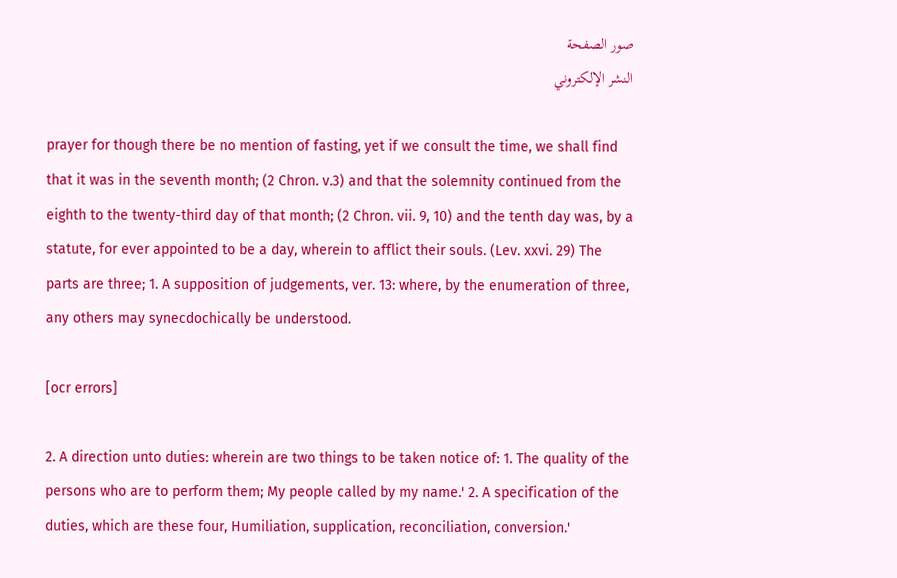صور الصفحة
النشر الإلكتروني

prayer for though there be no mention of fasting, yet if we consult the time, we shall find that it was in the seventh month; (2 Chron. v.3) and that the solemnity continued from the eighth to the twenty-third day of that month; (2 Chron. vii. 9, 10) and the tenth day was, by a statute, for ever appointed to be a day, wherein to afflict their souls. (Lev. xxvi. 29) The parts are three; 1. A supposition of judgements, ver. 13: where, by the enumeration of three, any others may synecdochically be understood.

[ocr errors]

2. A direction unto duties: wherein are two things to be taken notice of: 1. The quality of the persons who are to perform them; My people called by my name.' 2. A specification of the duties, which are these four, Humiliation, supplication, reconciliation, conversion.'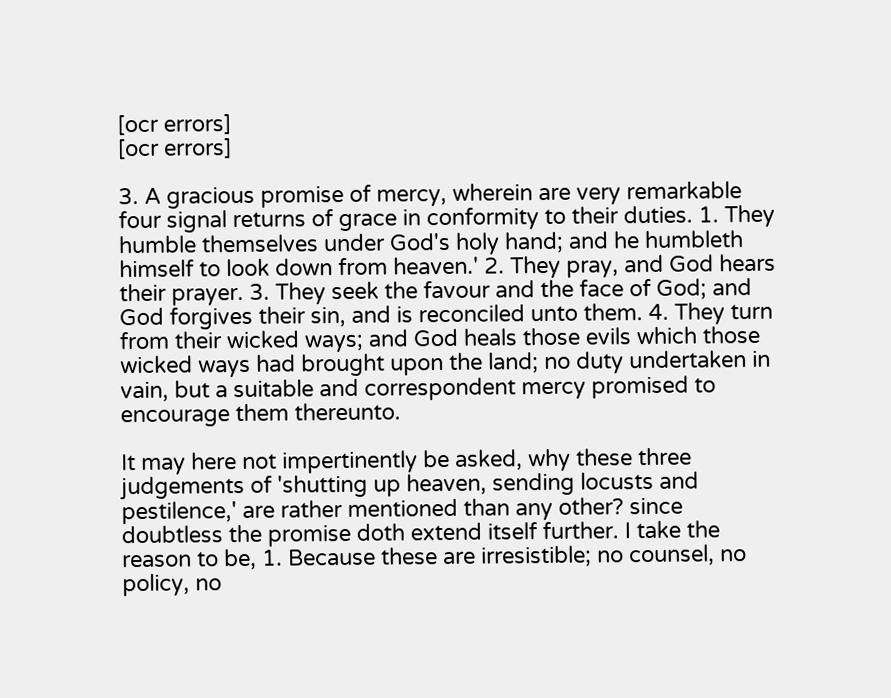[ocr errors]
[ocr errors]

3. A gracious promise of mercy, wherein are very remarkable four signal returns of grace in conformity to their duties. 1. They humble themselves under God's holy hand; and he humbleth himself to look down from heaven.' 2. They pray, and God hears their prayer. 3. They seek the favour and the face of God; and God forgives their sin, and is reconciled unto them. 4. They turn from their wicked ways; and God heals those evils which those wicked ways had brought upon the land; no duty undertaken in vain, but a suitable and correspondent mercy promised to encourage them thereunto.

It may here not impertinently be asked, why these three judgements of 'shutting up heaven, sending locusts and pestilence,' are rather mentioned than any other? since doubtless the promise doth extend itself further. I take the reason to be, 1. Because these are irresistible; no counsel, no policy, no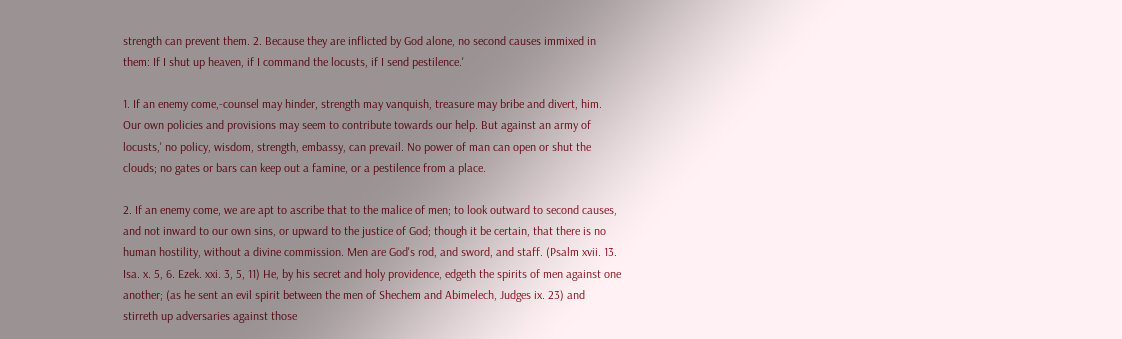strength can prevent them. 2. Because they are inflicted by God alone, no second causes immixed in them: If I shut up heaven, if I command the locusts, if I send pestilence.'

1. If an enemy come,-counsel may hinder, strength may vanquish, treasure may bribe and divert, him. Our own policies and provisions may seem to contribute towards our help. But against an army of locusts,' no policy, wisdom, strength, embassy, can prevail. No power of man can open or shut the clouds; no gates or bars can keep out a famine, or a pestilence from a place.

2. If an enemy come, we are apt to ascribe that to the malice of men; to look outward to second causes, and not inward to our own sins, or upward to the justice of God; though it be certain, that there is no human hostility, without a divine commission. Men are God's rod, and sword, and staff. (Psalm xvii. 13. Isa. x. 5, 6. Ezek. xxi. 3, 5, 11) He, by his secret and holy providence, edgeth the spirits of men against one another; (as he sent an evil spirit between the men of Shechem and Abimelech, Judges ix. 23) and stirreth up adversaries against those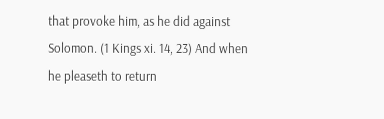that provoke him, as he did against Solomon. (1 Kings xi. 14, 23) And when he pleaseth to return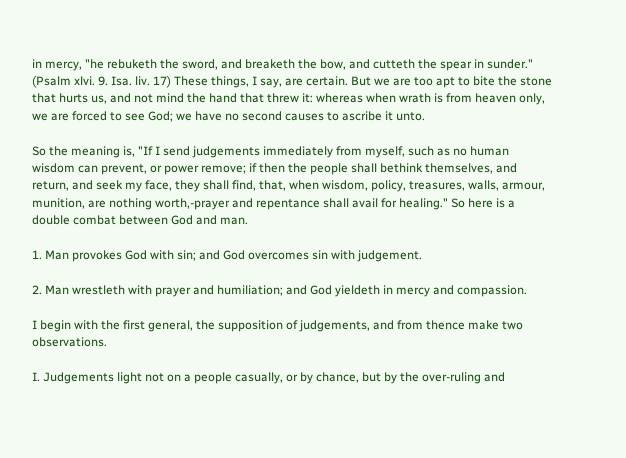in mercy, "he rebuketh the sword, and breaketh the bow, and cutteth the spear in sunder." (Psalm xlvi. 9. Isa. liv. 17) These things, I say, are certain. But we are too apt to bite the stone that hurts us, and not mind the hand that threw it: whereas when wrath is from heaven only, we are forced to see God; we have no second causes to ascribe it unto.

So the meaning is, "If I send judgements immediately from myself, such as no human wisdom can prevent, or power remove; if then the people shall bethink themselves, and return, and seek my face, they shall find, that, when wisdom, policy, treasures, walls, armour, munition, are nothing worth,-prayer and repentance shall avail for healing." So here is a double combat between God and man.

1. Man provokes God with sin; and God overcomes sin with judgement.

2. Man wrestleth with prayer and humiliation; and God yieldeth in mercy and compassion.

I begin with the first general, the supposition of judgements, and from thence make two observations.

I. Judgements light not on a people casually, or by chance, but by the over-ruling and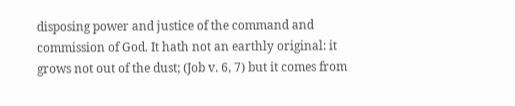disposing power and justice of the command and commission of God. It hath not an earthly original: it grows not out of the dust; (Job v. 6, 7) but it comes from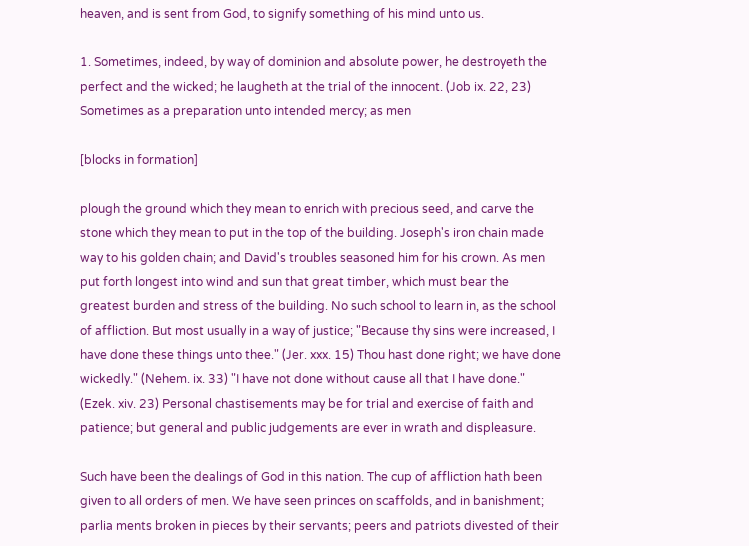heaven, and is sent from God, to signify something of his mind unto us.

1. Sometimes, indeed, by way of dominion and absolute power, he destroyeth the perfect and the wicked; he laugheth at the trial of the innocent. (Job ix. 22, 23) Sometimes as a preparation unto intended mercy; as men

[blocks in formation]

plough the ground which they mean to enrich with precious seed, and carve the stone which they mean to put in the top of the building. Joseph's iron chain made way to his golden chain; and David's troubles seasoned him for his crown. As men put forth longest into wind and sun that great timber, which must bear the greatest burden and stress of the building. No such school to learn in, as the school of affliction. But most usually in a way of justice; "Because thy sins were increased, I have done these things unto thee." (Jer. xxx. 15) Thou hast done right; we have done wickedly." (Nehem. ix. 33) "I have not done without cause all that I have done." (Ezek. xiv. 23) Personal chastisements may be for trial and exercise of faith and patience; but general and public judgements are ever in wrath and displeasure.

Such have been the dealings of God in this nation. The cup of affliction hath been given to all orders of men. We have seen princes on scaffolds, and in banishment; parlia ments broken in pieces by their servants; peers and patriots divested of their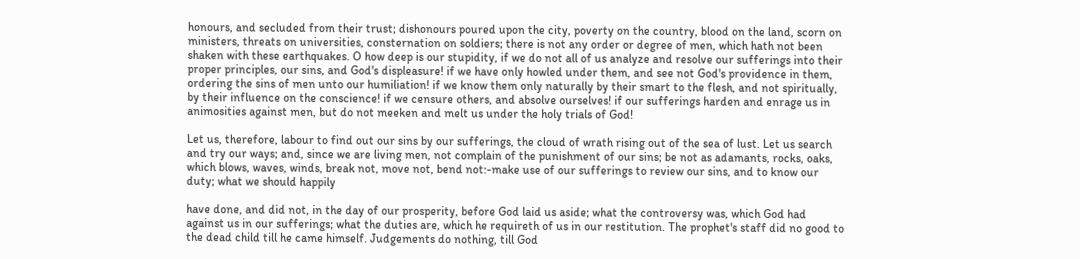honours, and secluded from their trust; dishonours poured upon the city, poverty on the country, blood on the land, scorn on ministers, threats on universities, consternation on soldiers; there is not any order or degree of men, which hath not been shaken with these earthquakes. O how deep is our stupidity, if we do not all of us analyze and resolve our sufferings into their proper principles, our sins, and God's displeasure! if we have only howled under them, and see not God's providence in them, ordering the sins of men unto our humiliation! if we know them only naturally by their smart to the flesh, and not spiritually, by their influence on the conscience! if we censure others, and absolve ourselves! if our sufferings harden and enrage us in animosities against men, but do not meeken and melt us under the holy trials of God!

Let us, therefore, labour to find out our sins by our sufferings, the cloud of wrath rising out of the sea of lust. Let us search and try our ways; and, since we are living men, not complain of the punishment of our sins; be not as adamants, rocks, oaks, which blows, waves, winds, break not, move not, bend not:-make use of our sufferings to review our sins, and to know our duty; what we should happily

have done, and did not, in the day of our prosperity, before God laid us aside; what the controversy was, which God had against us in our sufferings; what the duties are, which he requireth of us in our restitution. The prophet's staff did no good to the dead child till he came himself. Judgements do nothing, till God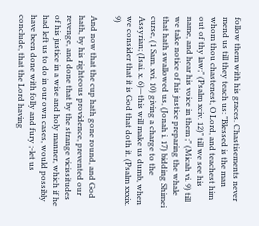follow them with his graces. Chastisements never mend us till they teach us: "Blessed is the man whom thou chastenest, O Lord, and teachest him out of thy law;" (Psalm xciv. 12)" till we see his name, and hear his voice in them ;" (Micah vi. 9) till we take notice of his justice preparing the whale that hath swallowed us, (Jonah i. 17) bidding Shimei curse, (1 Sam. xvi. 10) giving a charge to the Assyrian; (Isai. x. 6)—this will make us dumb, when we consider that it is God that doth it. (Psalm xxxix. 9)

And now that the cup hath gone round, and God hath, by his righteous providence, prevented our revenge, and done that by the strange vicissitudes of his justice in a wise and holy manner, which if he had left us to do in our own cases, would possibly have been done with folly and fury ;-let us conclude, that the Lord having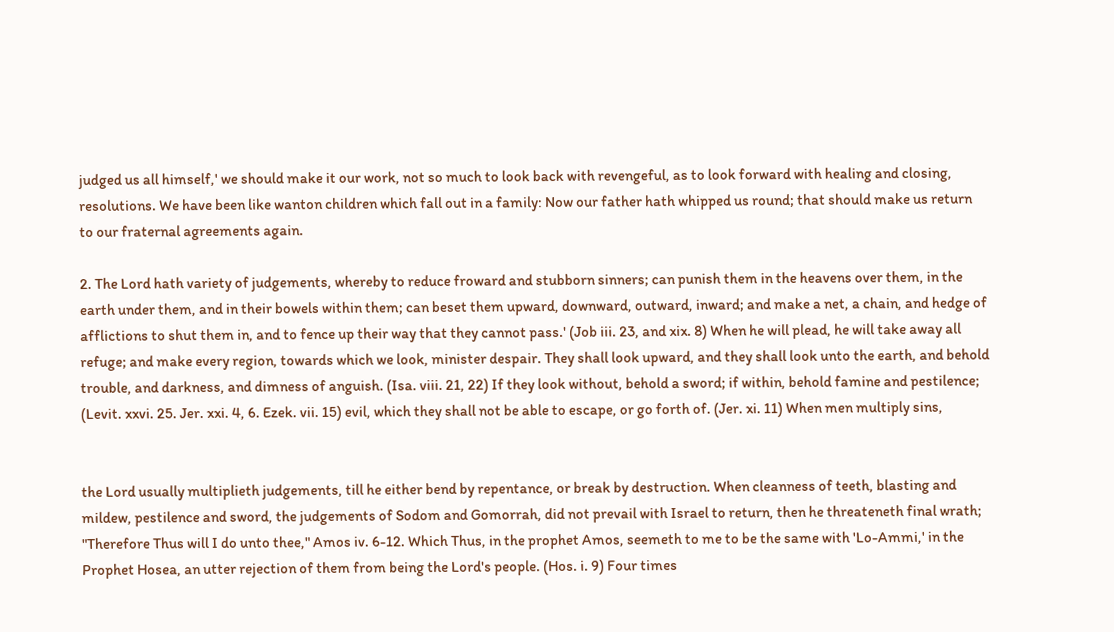judged us all himself,' we should make it our work, not so much to look back with revengeful, as to look forward with healing and closing, resolutions. We have been like wanton children which fall out in a family: Now our father hath whipped us round; that should make us return to our fraternal agreements again.

2. The Lord hath variety of judgements, whereby to reduce froward and stubborn sinners; can punish them in the heavens over them, in the earth under them, and in their bowels within them; can beset them upward, downward, outward, inward; and make a net, a chain, and hedge of afflictions to shut them in, and to fence up their way that they cannot pass.' (Job iii. 23, and xix. 8) When he will plead, he will take away all refuge; and make every region, towards which we look, minister despair. They shall look upward, and they shall look unto the earth, and behold trouble, and darkness, and dimness of anguish. (Isa. viii. 21, 22) If they look without, behold a sword; if within, behold famine and pestilence; (Levit. xxvi. 25. Jer. xxi. 4, 6. Ezek. vii. 15) evil, which they shall not be able to escape, or go forth of. (Jer. xi. 11) When men multiply sins,


the Lord usually multiplieth judgements, till he either bend by repentance, or break by destruction. When cleanness of teeth, blasting and mildew, pestilence and sword, the judgements of Sodom and Gomorrah, did not prevail with Israel to return, then he threateneth final wrath; "Therefore Thus will I do unto thee," Amos iv. 6-12. Which Thus, in the prophet Amos, seemeth to me to be the same with 'Lo-Ammi,' in the Prophet Hosea, an utter rejection of them from being the Lord's people. (Hos. i. 9) Four times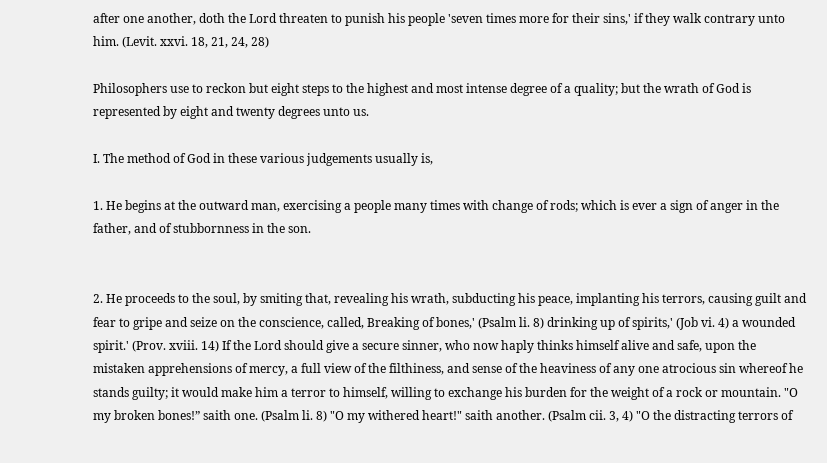after one another, doth the Lord threaten to punish his people 'seven times more for their sins,' if they walk contrary unto him. (Levit. xxvi. 18, 21, 24, 28)

Philosophers use to reckon but eight steps to the highest and most intense degree of a quality; but the wrath of God is represented by eight and twenty degrees unto us.

I. The method of God in these various judgements usually is,

1. He begins at the outward man, exercising a people many times with change of rods; which is ever a sign of anger in the father, and of stubbornness in the son.


2. He proceeds to the soul, by smiting that, revealing his wrath, subducting his peace, implanting his terrors, causing guilt and fear to gripe and seize on the conscience, called, Breaking of bones,' (Psalm li. 8) drinking up of spirits,' (Job vi. 4) a wounded spirit.' (Prov. xviii. 14) If the Lord should give a secure sinner, who now haply thinks himself alive and safe, upon the mistaken apprehensions of mercy, a full view of the filthiness, and sense of the heaviness of any one atrocious sin whereof he stands guilty; it would make him a terror to himself, willing to exchange his burden for the weight of a rock or mountain. "O my broken bones!” saith one. (Psalm li. 8) "O my withered heart!" saith another. (Psalm cii. 3, 4) "O the distracting terrors of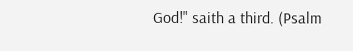God!" saith a third. (Psalm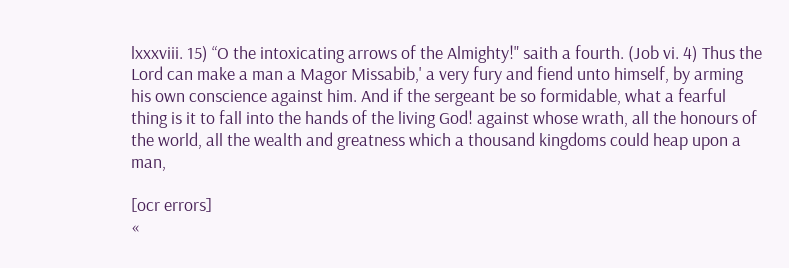lxxxviii. 15) “O the intoxicating arrows of the Almighty!" saith a fourth. (Job vi. 4) Thus the Lord can make a man a Magor Missabib,' a very fury and fiend unto himself, by arming his own conscience against him. And if the sergeant be so formidable, what a fearful thing is it to fall into the hands of the living God! against whose wrath, all the honours of the world, all the wealth and greatness which a thousand kingdoms could heap upon a man,

[ocr errors]
«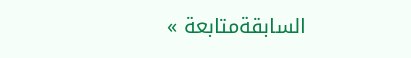السابقةمتابعة »